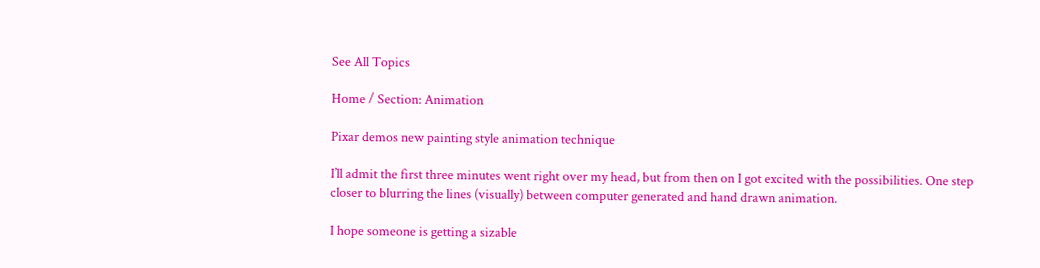See All Topics

Home / Section: Animation

Pixar demos new painting style animation technique

I’ll admit the first three minutes went right over my head, but from then on I got excited with the possibilities. One step closer to blurring the lines (visually) between computer generated and hand drawn animation.

I hope someone is getting a sizable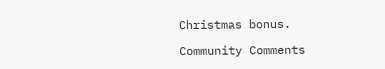Christmas bonus.

Community Comments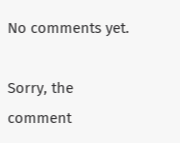No comments yet.

Sorry, the comment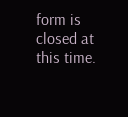form is closed at this time.